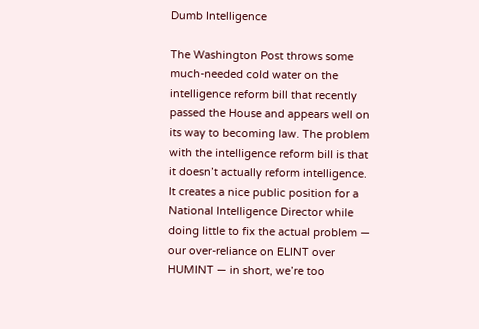Dumb Intelligence

The Washington Post throws some much-needed cold water on the intelligence reform bill that recently passed the House and appears well on its way to becoming law. The problem with the intelligence reform bill is that it doesn’t actually reform intelligence. It creates a nice public position for a National Intelligence Director while doing little to fix the actual problem — our over-reliance on ELINT over HUMINT — in short, we’re too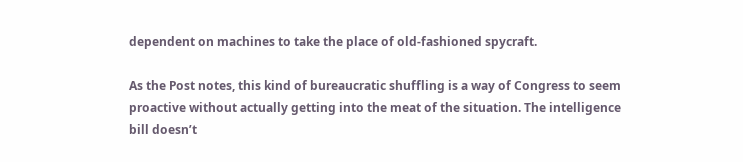dependent on machines to take the place of old-fashioned spycraft.

As the Post notes, this kind of bureaucratic shuffling is a way of Congress to seem proactive without actually getting into the meat of the situation. The intelligence bill doesn’t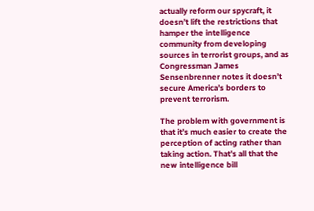actually reform our spycraft, it doesn’t lift the restrictions that hamper the intelligence community from developing sources in terrorist groups, and as Congressman James Sensenbrenner notes it doesn’t secure America’s borders to prevent terrorism.

The problem with government is that it’s much easier to create the perception of acting rather than taking action. That’s all that the new intelligence bill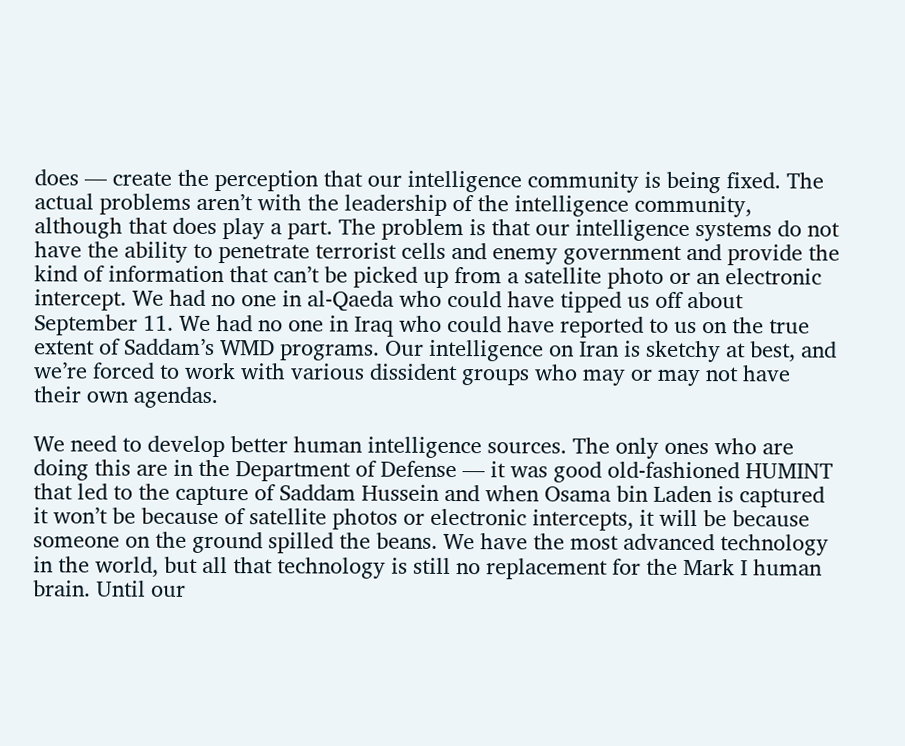does — create the perception that our intelligence community is being fixed. The actual problems aren’t with the leadership of the intelligence community, although that does play a part. The problem is that our intelligence systems do not have the ability to penetrate terrorist cells and enemy government and provide the kind of information that can’t be picked up from a satellite photo or an electronic intercept. We had no one in al-Qaeda who could have tipped us off about September 11. We had no one in Iraq who could have reported to us on the true extent of Saddam’s WMD programs. Our intelligence on Iran is sketchy at best, and we’re forced to work with various dissident groups who may or may not have their own agendas.

We need to develop better human intelligence sources. The only ones who are doing this are in the Department of Defense — it was good old-fashioned HUMINT that led to the capture of Saddam Hussein and when Osama bin Laden is captured it won’t be because of satellite photos or electronic intercepts, it will be because someone on the ground spilled the beans. We have the most advanced technology in the world, but all that technology is still no replacement for the Mark I human brain. Until our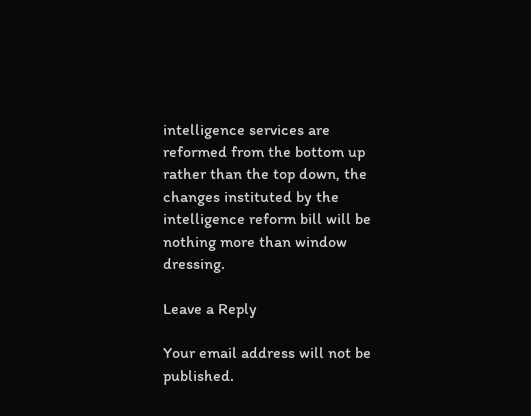intelligence services are reformed from the bottom up rather than the top down, the changes instituted by the intelligence reform bill will be nothing more than window dressing.

Leave a Reply

Your email address will not be published.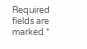Required fields are marked *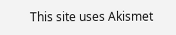This site uses Akismet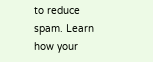to reduce spam. Learn how your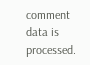comment data is processed.